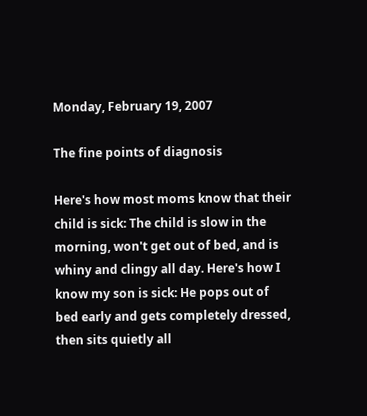Monday, February 19, 2007

The fine points of diagnosis

Here's how most moms know that their child is sick: The child is slow in the morning, won't get out of bed, and is whiny and clingy all day. Here's how I know my son is sick: He pops out of bed early and gets completely dressed, then sits quietly all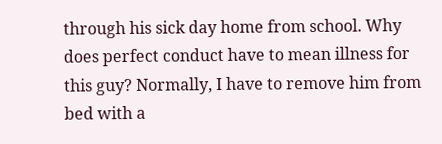through his sick day home from school. Why does perfect conduct have to mean illness for this guy? Normally, I have to remove him from bed with a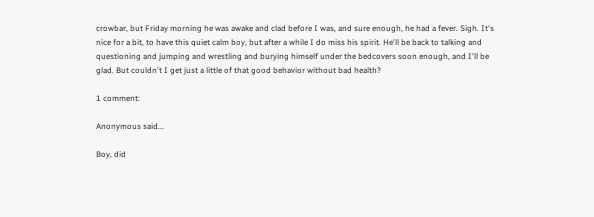crowbar, but Friday morning he was awake and clad before I was, and sure enough, he had a fever. Sigh. It's nice for a bit, to have this quiet calm boy, but after a while I do miss his spirit. He'll be back to talking and questioning and jumping and wrestling and burying himself under the bedcovers soon enough, and I'll be glad. But couldn't I get just a little of that good behavior without bad health?

1 comment:

Anonymous said...

Boy, did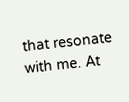that resonate with me. At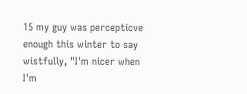15 my guy was percepticve enough this winter to say wistfully, "I'm nicer when I'm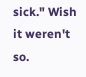sick." Wish it weren't so.